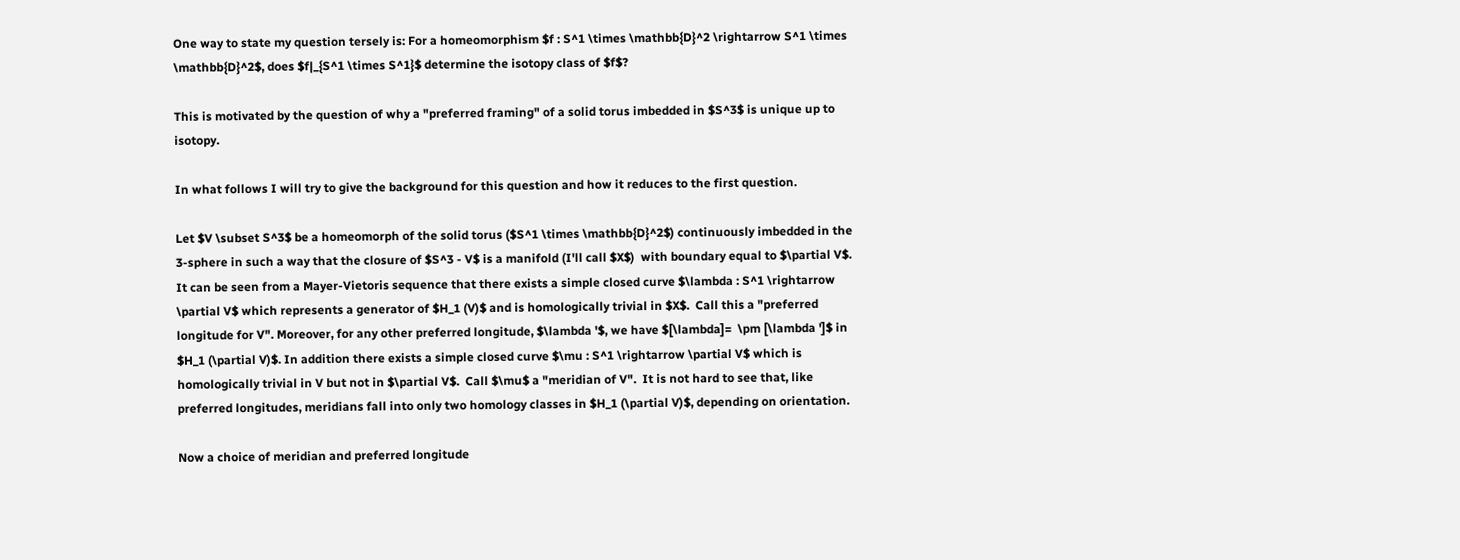One way to state my question tersely is: For a homeomorphism $f : S^1 \times \mathbb{D}^2 \rightarrow S^1 \times \mathbb{D}^2$, does $f|_{S^1 \times S^1}$ determine the isotopy class of $f$?

This is motivated by the question of why a "preferred framing" of a solid torus imbedded in $S^3$ is unique up to isotopy.

In what follows I will try to give the background for this question and how it reduces to the first question.

Let $V \subset S^3$ be a homeomorph of the solid torus ($S^1 \times \mathbb{D}^2$) continuously imbedded in the 3-sphere in such a way that the closure of $S^3 - V$ is a manifold (I'll call $X$)  with boundary equal to $\partial V$.  It can be seen from a Mayer-Vietoris sequence that there exists a simple closed curve $\lambda : S^1 \rightarrow \partial V$ which represents a generator of $H_1 (V)$ and is homologically trivial in $X$.  Call this a "preferred longitude for V". Moreover, for any other preferred longitude, $\lambda '$, we have $[\lambda]=  \pm [\lambda ']$ in $H_1 (\partial V)$. In addition there exists a simple closed curve $\mu : S^1 \rightarrow \partial V$ which is homologically trivial in V but not in $\partial V$.  Call $\mu$ a "meridian of V".  It is not hard to see that, like preferred longitudes, meridians fall into only two homology classes in $H_1 (\partial V)$, depending on orientation.

Now a choice of meridian and preferred longitude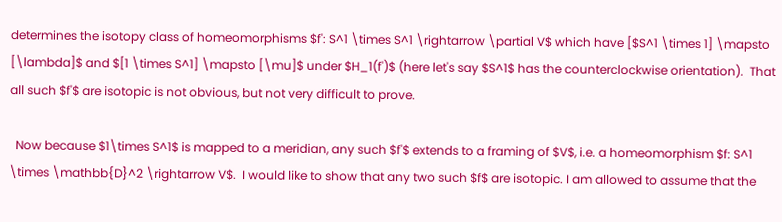determines the isotopy class of homeomorphisms $f': S^1 \times S^1 \rightarrow \partial V$ which have [$S^1 \times 1] \mapsto [\lambda]$ and $[1 \times S^1] \mapsto [\mu]$ under $H_1(f')$ (here let's say $S^1$ has the counterclockwise orientation).  That all such $f'$ are isotopic is not obvious, but not very difficult to prove.

  Now because $1\times S^1$ is mapped to a meridian, any such $f'$ extends to a framing of $V$, i.e. a homeomorphism $f: S^1 \times \mathbb{D}^2 \rightarrow V$.  I would like to show that any two such $f$ are isotopic. I am allowed to assume that the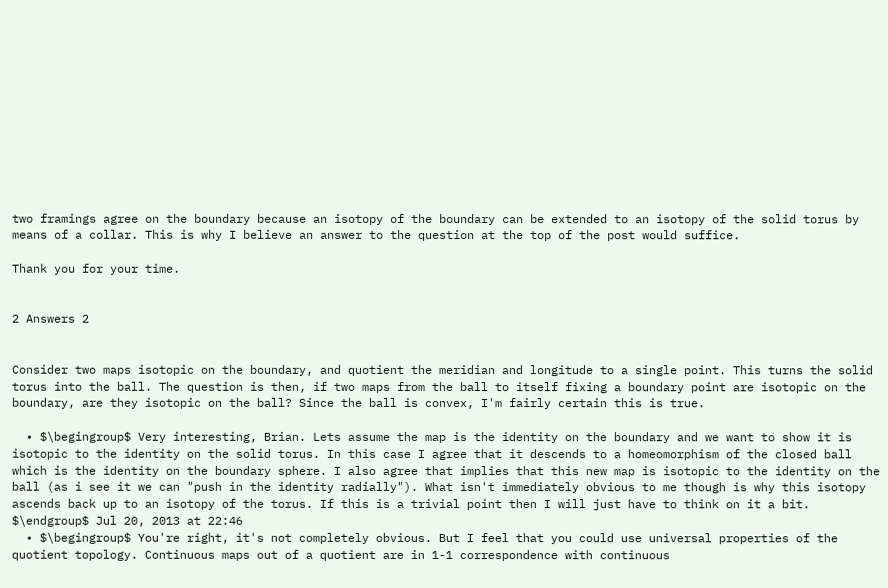two framings agree on the boundary because an isotopy of the boundary can be extended to an isotopy of the solid torus by means of a collar. This is why I believe an answer to the question at the top of the post would suffice.

Thank you for your time.


2 Answers 2


Consider two maps isotopic on the boundary, and quotient the meridian and longitude to a single point. This turns the solid torus into the ball. The question is then, if two maps from the ball to itself fixing a boundary point are isotopic on the boundary, are they isotopic on the ball? Since the ball is convex, I'm fairly certain this is true.

  • $\begingroup$ Very interesting, Brian. Lets assume the map is the identity on the boundary and we want to show it is isotopic to the identity on the solid torus. In this case I agree that it descends to a homeomorphism of the closed ball which is the identity on the boundary sphere. I also agree that implies that this new map is isotopic to the identity on the ball (as i see it we can "push in the identity radially"). What isn't immediately obvious to me though is why this isotopy ascends back up to an isotopy of the torus. If this is a trivial point then I will just have to think on it a bit. $\endgroup$ Jul 20, 2013 at 22:46
  • $\begingroup$ You're right, it's not completely obvious. But I feel that you could use universal properties of the quotient topology. Continuous maps out of a quotient are in 1-1 correspondence with continuous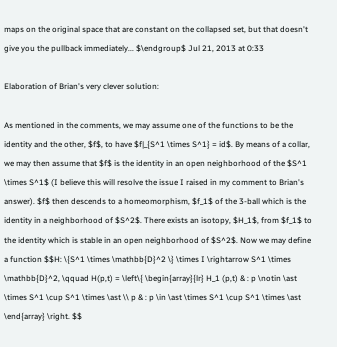maps on the original space that are constant on the collapsed set, but that doesn't give you the pullback immediately... $\endgroup$ Jul 21, 2013 at 0:33

Elaboration of Brian's very clever solution:

As mentioned in the comments, we may assume one of the functions to be the identity and the other, $f$, to have $f|_{S^1 \times S^1} = id$. By means of a collar, we may then assume that $f$ is the identity in an open neighborhood of the $S^1 \times S^1$ (I believe this will resolve the issue I raised in my comment to Brian's answer). $f$ then descends to a homeomorphism, $f_1$ of the 3-ball which is the identity in a neighborhood of $S^2$. There exists an isotopy, $H_1$, from $f_1$ to the identity which is stable in an open neighborhood of $S^2$. Now we may define a function $$H: \{S^1 \times \mathbb{D}^2 \} \times I \rightarrow S^1 \times \mathbb{D}^2, \qquad H(p,t) = \left\{ \begin{array}{lr} H_1 (p,t) & : p \notin \ast \times S^1 \cup S^1 \times \ast \\ p & : p \in \ast \times S^1 \cup S^1 \times \ast \end{array} \right. $$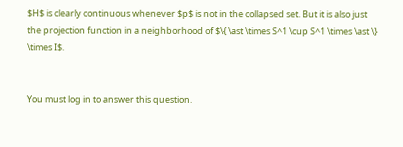$H$ is clearly continuous whenever $p$ is not in the collapsed set. But it is also just the projection function in a neighborhood of $\{ \ast \times S^1 \cup S^1 \times \ast \} \times I$.


You must log in to answer this question.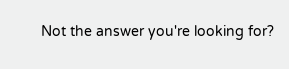Not the answer you're looking for?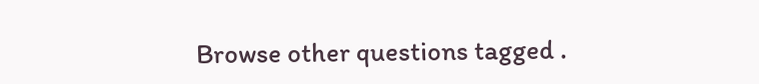Browse other questions tagged .